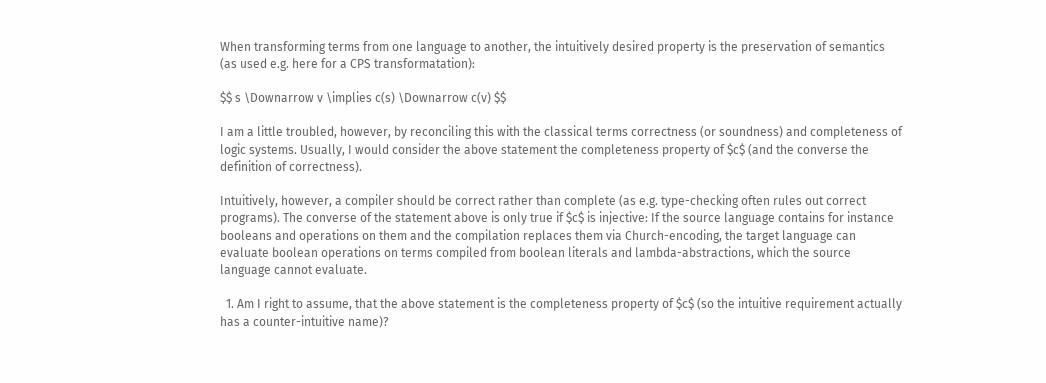When transforming terms from one language to another, the intuitively desired property is the preservation of semantics (as used e.g. here for a CPS transformatation):

$$ s \Downarrow v \implies c(s) \Downarrow c(v) $$

I am a little troubled, however, by reconciling this with the classical terms correctness (or soundness) and completeness of logic systems. Usually, I would consider the above statement the completeness property of $c$ (and the converse the definition of correctness).

Intuitively, however, a compiler should be correct rather than complete (as e.g. type-checking often rules out correct programs). The converse of the statement above is only true if $c$ is injective: If the source language contains for instance booleans and operations on them and the compilation replaces them via Church-encoding, the target language can evaluate boolean operations on terms compiled from boolean literals and lambda-abstractions, which the source language cannot evaluate.

  1. Am I right to assume, that the above statement is the completeness property of $c$ (so the intuitive requirement actually has a counter-intuitive name)?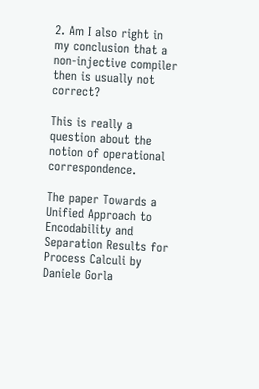2. Am I also right in my conclusion that a non-injective compiler then is usually not correct?

This is really a question about the notion of operational correspondence.

The paper Towards a Unified Approach to Encodability and Separation Results for Process Calculi by Daniele Gorla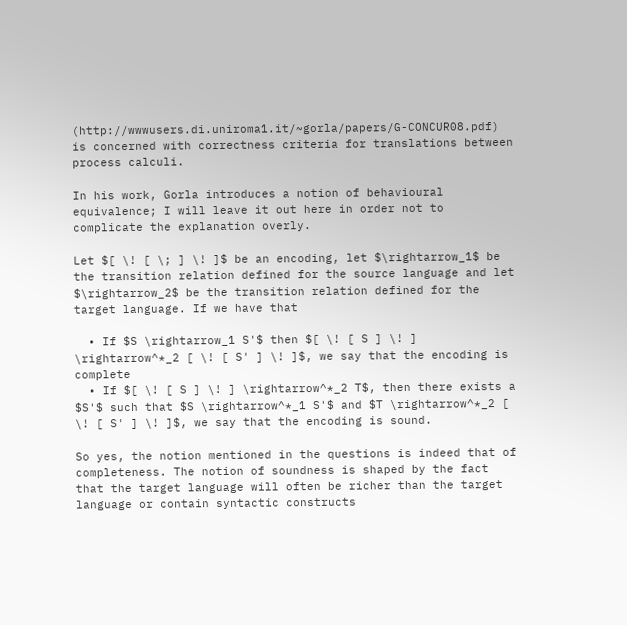(http://wwwusers.di.uniroma1.it/~gorla/papers/G-CONCUR08.pdf) is concerned with correctness criteria for translations between process calculi.

In his work, Gorla introduces a notion of behavioural equivalence; I will leave it out here in order not to complicate the explanation overly.

Let $[ \! [ \; ] \! ]$ be an encoding, let $\rightarrow_1$ be the transition relation defined for the source language and let $\rightarrow_2$ be the transition relation defined for the target language. If we have that

  • If $S \rightarrow_1 S'$ then $[ \! [ S ] \! ] \rightarrow^*_2 [ \! [ S' ] \! ]$, we say that the encoding is complete
  • If $[ \! [ S ] \! ] \rightarrow^*_2 T$, then there exists a $S'$ such that $S \rightarrow^*_1 S'$ and $T \rightarrow^*_2 [ \! [ S' ] \! ]$, we say that the encoding is sound.

So yes, the notion mentioned in the questions is indeed that of completeness. The notion of soundness is shaped by the fact that the target language will often be richer than the target language or contain syntactic constructs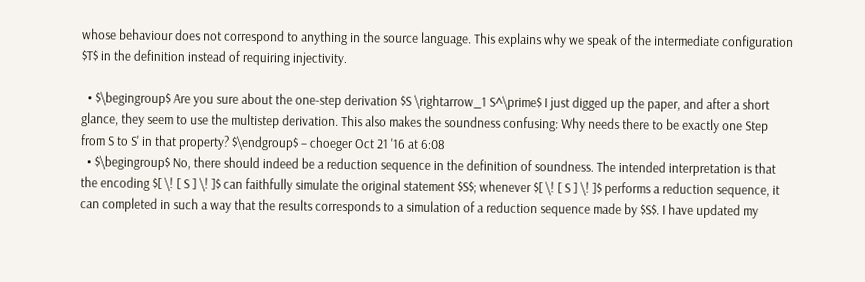whose behaviour does not correspond to anything in the source language. This explains why we speak of the intermediate configuration $T$ in the definition instead of requiring injectivity.

  • $\begingroup$ Are you sure about the one-step derivation $S \rightarrow_1 S^\prime$ I just digged up the paper, and after a short glance, they seem to use the multistep derivation. This also makes the soundness confusing: Why needs there to be exactly one Step from S to S' in that property? $\endgroup$ – choeger Oct 21 '16 at 6:08
  • $\begingroup$ No, there should indeed be a reduction sequence in the definition of soundness. The intended interpretation is that the encoding $[ \! [ S ] \! ]$ can faithfully simulate the original statement $S$; whenever $[ \! [ S ] \! ]$ performs a reduction sequence, it can completed in such a way that the results corresponds to a simulation of a reduction sequence made by $S$. I have updated my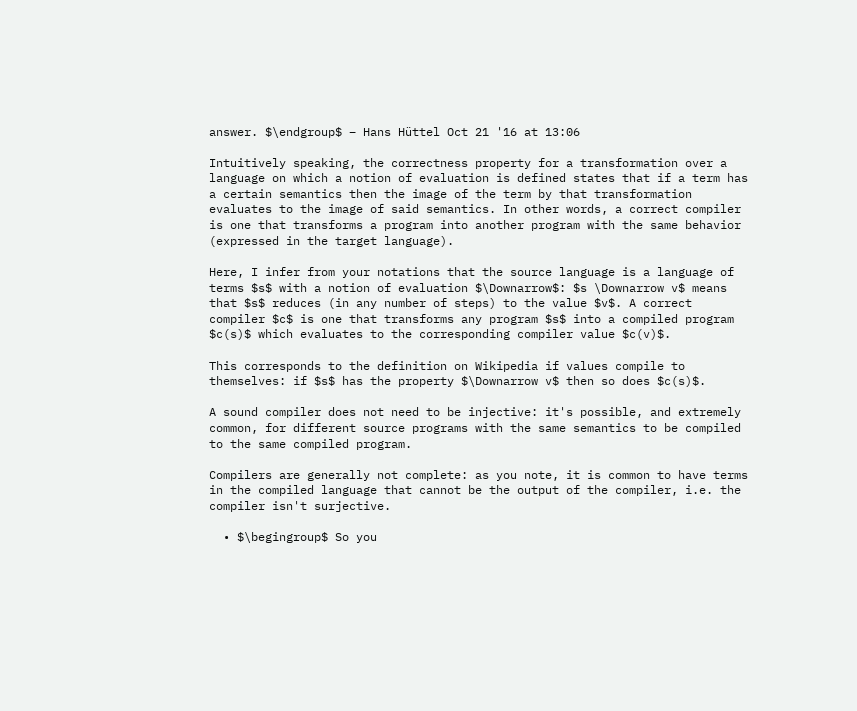answer. $\endgroup$ – Hans Hüttel Oct 21 '16 at 13:06

Intuitively speaking, the correctness property for a transformation over a language on which a notion of evaluation is defined states that if a term has a certain semantics then the image of the term by that transformation evaluates to the image of said semantics. In other words, a correct compiler is one that transforms a program into another program with the same behavior (expressed in the target language).

Here, I infer from your notations that the source language is a language of terms $s$ with a notion of evaluation $\Downarrow$: $s \Downarrow v$ means that $s$ reduces (in any number of steps) to the value $v$. A correct compiler $c$ is one that transforms any program $s$ into a compiled program $c(s)$ which evaluates to the corresponding compiler value $c(v)$.

This corresponds to the definition on Wikipedia if values compile to themselves: if $s$ has the property $\Downarrow v$ then so does $c(s)$.

A sound compiler does not need to be injective: it's possible, and extremely common, for different source programs with the same semantics to be compiled to the same compiled program.

Compilers are generally not complete: as you note, it is common to have terms in the compiled language that cannot be the output of the compiler, i.e. the compiler isn't surjective.

  • $\begingroup$ So you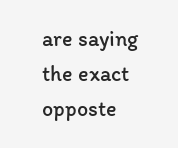are saying the exact opposte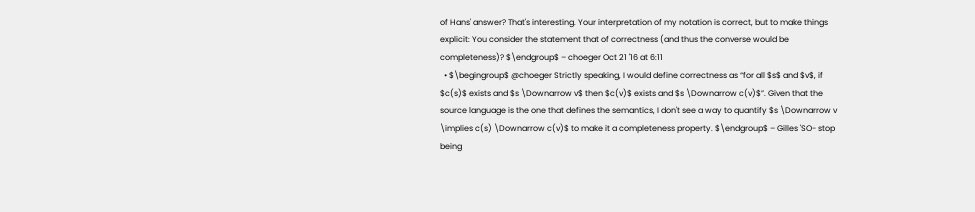of Hans' answer? That's interesting. Your interpretation of my notation is correct, but to make things explicit: You consider the statement that of correctness (and thus the converse would be completeness)? $\endgroup$ – choeger Oct 21 '16 at 6:11
  • $\begingroup$ @choeger Strictly speaking, I would define correctness as “for all $s$ and $v$, if $c(s)$ exists and $s \Downarrow v$ then $c(v)$ exists and $s \Downarrow c(v)$”. Given that the source language is the one that defines the semantics, I don't see a way to quantify $s \Downarrow v \implies c(s) \Downarrow c(v)$ to make it a completeness property. $\endgroup$ – Gilles 'SO- stop being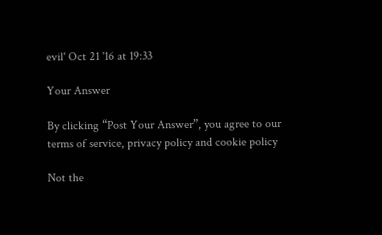evil' Oct 21 '16 at 19:33

Your Answer

By clicking “Post Your Answer”, you agree to our terms of service, privacy policy and cookie policy

Not the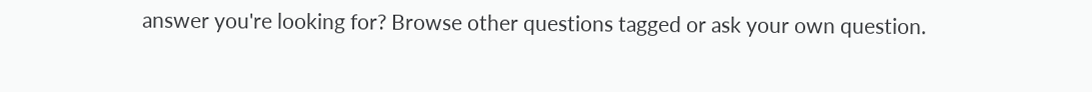answer you're looking for? Browse other questions tagged or ask your own question.